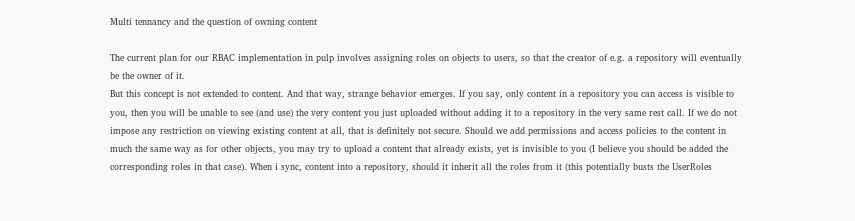Multi tennancy and the question of owning content

The current plan for our RBAC implementation in pulp involves assigning roles on objects to users, so that the creator of e.g. a repository will eventually be the owner of it.
But this concept is not extended to content. And that way, strange behavior emerges. If you say, only content in a repository you can access is visible to you, then you will be unable to see (and use) the very content you just uploaded without adding it to a repository in the very same rest call. If we do not impose any restriction on viewing existing content at all, that is definitely not secure. Should we add permissions and access policies to the content in much the same way as for other objects, you may try to upload a content that already exists, yet is invisible to you (I believe you should be added the corresponding roles in that case). When i sync, content into a repository, should it inherit all the roles from it (this potentially busts the UserRoles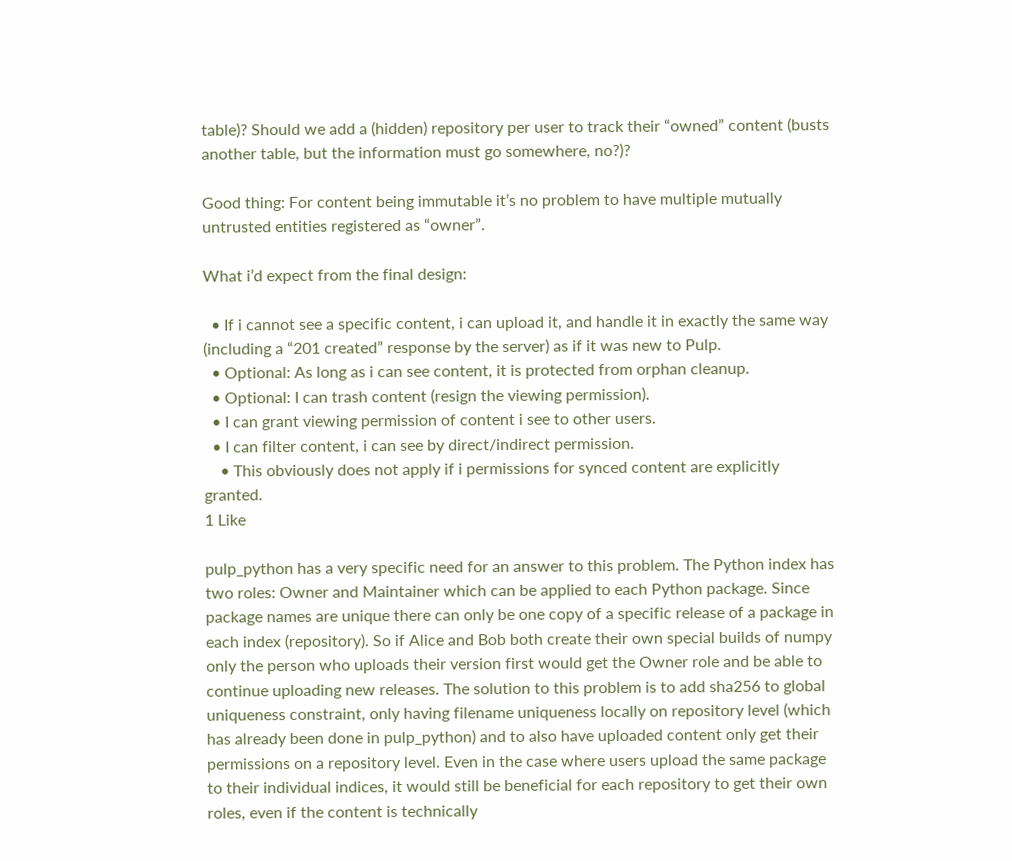table)? Should we add a (hidden) repository per user to track their “owned” content (busts another table, but the information must go somewhere, no?)?

Good thing: For content being immutable it’s no problem to have multiple mutually untrusted entities registered as “owner”.

What i’d expect from the final design:

  • If i cannot see a specific content, i can upload it, and handle it in exactly the same way (including a “201 created” response by the server) as if it was new to Pulp.
  • Optional: As long as i can see content, it is protected from orphan cleanup.
  • Optional: I can trash content (resign the viewing permission).
  • I can grant viewing permission of content i see to other users.
  • I can filter content, i can see by direct/indirect permission.
    • This obviously does not apply if i permissions for synced content are explicitly granted.
1 Like

pulp_python has a very specific need for an answer to this problem. The Python index has two roles: Owner and Maintainer which can be applied to each Python package. Since package names are unique there can only be one copy of a specific release of a package in each index (repository). So if Alice and Bob both create their own special builds of numpy only the person who uploads their version first would get the Owner role and be able to continue uploading new releases. The solution to this problem is to add sha256 to global uniqueness constraint, only having filename uniqueness locally on repository level (which has already been done in pulp_python) and to also have uploaded content only get their permissions on a repository level. Even in the case where users upload the same package to their individual indices, it would still be beneficial for each repository to get their own roles, even if the content is technically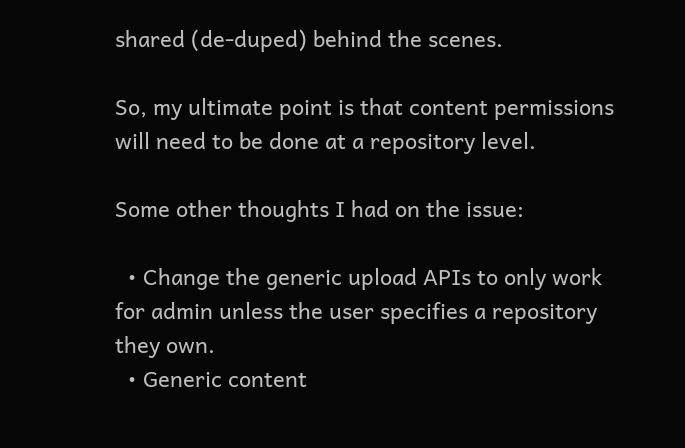shared (de-duped) behind the scenes.

So, my ultimate point is that content permissions will need to be done at a repository level.

Some other thoughts I had on the issue:

  • Change the generic upload APIs to only work for admin unless the user specifies a repository they own.
  • Generic content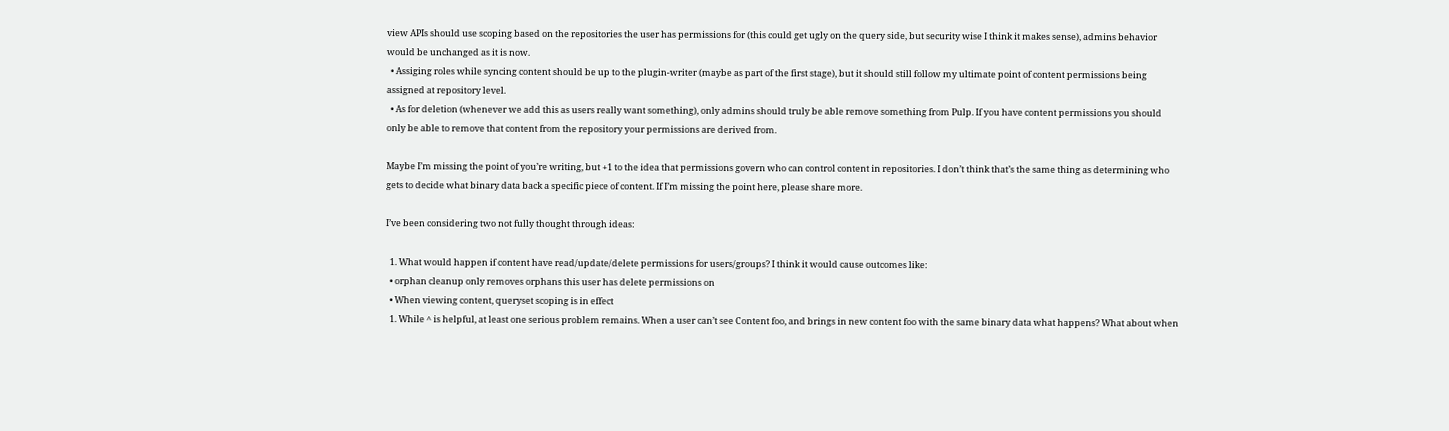view APIs should use scoping based on the repositories the user has permissions for (this could get ugly on the query side, but security wise I think it makes sense), admins behavior would be unchanged as it is now.
  • Assiging roles while syncing content should be up to the plugin-writer (maybe as part of the first stage), but it should still follow my ultimate point of content permissions being assigned at repository level.
  • As for deletion (whenever we add this as users really want something), only admins should truly be able remove something from Pulp. If you have content permissions you should only be able to remove that content from the repository your permissions are derived from.

Maybe I’m missing the point of you’re writing, but +1 to the idea that permissions govern who can control content in repositories. I don’t think that’s the same thing as determining who gets to decide what binary data back a specific piece of content. If I’m missing the point here, please share more.

I’ve been considering two not fully thought through ideas:

  1. What would happen if content have read/update/delete permissions for users/groups? I think it would cause outcomes like:
  • orphan cleanup only removes orphans this user has delete permissions on
  • When viewing content, queryset scoping is in effect
  1. While ^ is helpful, at least one serious problem remains. When a user can’t see Content foo, and brings in new content foo with the same binary data what happens? What about when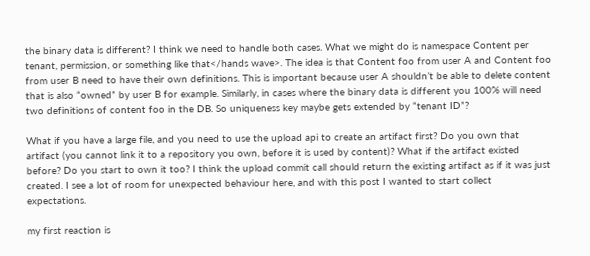the binary data is different? I think we need to handle both cases. What we might do is namespace Content per tenant, permission, or something like that</hands wave>. The idea is that Content foo from user A and Content foo from user B need to have their own definitions. This is important because user A shouldn’t be able to delete content that is also “owned” by user B for example. Similarly, in cases where the binary data is different you 100% will need two definitions of content foo in the DB. So uniqueness key maybe gets extended by “tenant ID”?

What if you have a large file, and you need to use the upload api to create an artifact first? Do you own that artifact (you cannot link it to a repository you own, before it is used by content)? What if the artifact existed before? Do you start to own it too? I think the upload commit call should return the existing artifact as if it was just created. I see a lot of room for unexpected behaviour here, and with this post I wanted to start collect expectations.

my first reaction is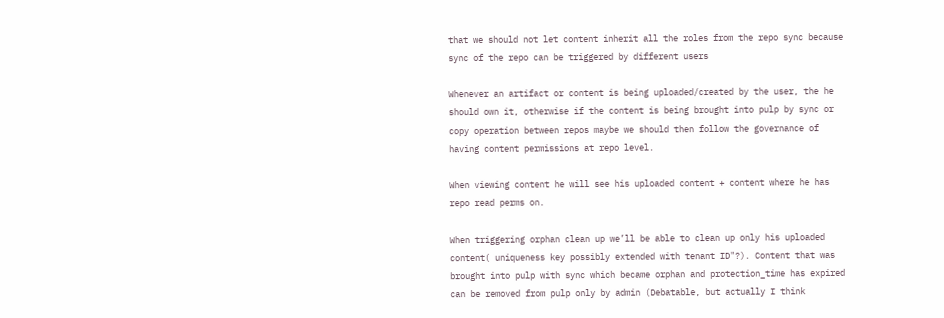that we should not let content inherit all the roles from the repo sync because sync of the repo can be triggered by different users

Whenever an artifact or content is being uploaded/created by the user, the he should own it, otherwise if the content is being brought into pulp by sync or copy operation between repos maybe we should then follow the governance of having content permissions at repo level.

When viewing content he will see his uploaded content + content where he has repo read perms on.

When triggering orphan clean up we’ll be able to clean up only his uploaded content( uniqueness key possibly extended with tenant ID"?). Content that was brought into pulp with sync which became orphan and protection_time has expired can be removed from pulp only by admin (Debatable, but actually I think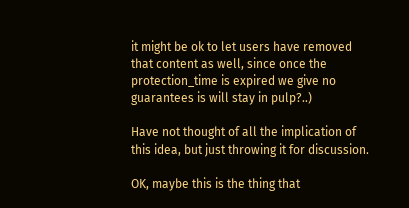it might be ok to let users have removed that content as well, since once the protection_time is expired we give no guarantees is will stay in pulp?..)

Have not thought of all the implication of this idea, but just throwing it for discussion.

OK, maybe this is the thing that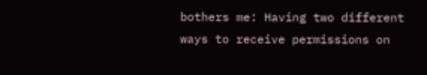bothers me: Having two different ways to receive permissions on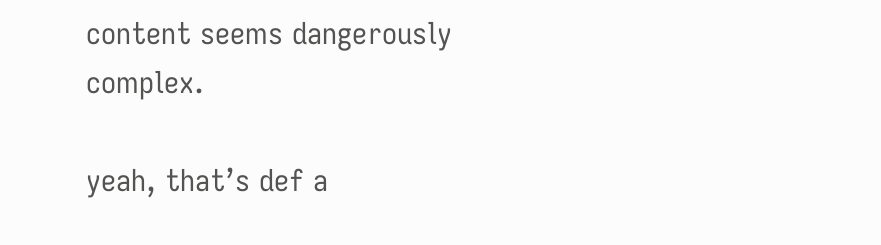content seems dangerously complex.

yeah, that’s def a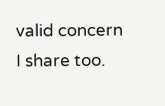valid concern I share too.